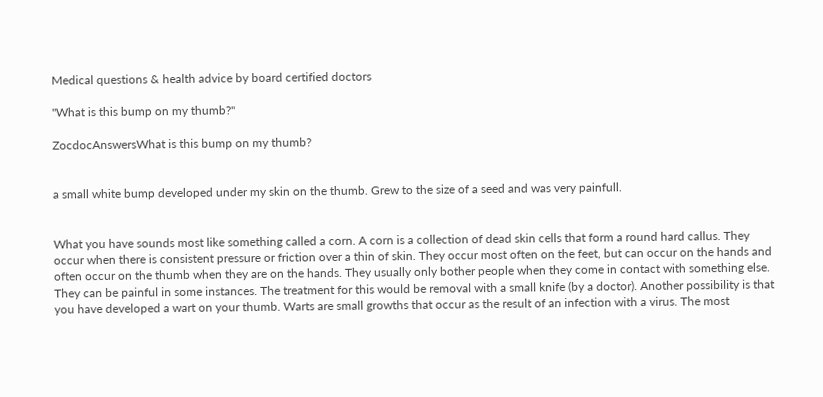Medical questions & health advice by board certified doctors

"What is this bump on my thumb?"

ZocdocAnswersWhat is this bump on my thumb?


a small white bump developed under my skin on the thumb. Grew to the size of a seed and was very painfull.


What you have sounds most like something called a corn. A corn is a collection of dead skin cells that form a round hard callus. They occur when there is consistent pressure or friction over a thin of skin. They occur most often on the feet, but can occur on the hands and often occur on the thumb when they are on the hands. They usually only bother people when they come in contact with something else. They can be painful in some instances. The treatment for this would be removal with a small knife (by a doctor). Another possibility is that you have developed a wart on your thumb. Warts are small growths that occur as the result of an infection with a virus. The most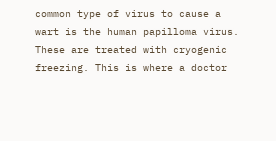common type of virus to cause a wart is the human papilloma virus. These are treated with cryogenic freezing. This is where a doctor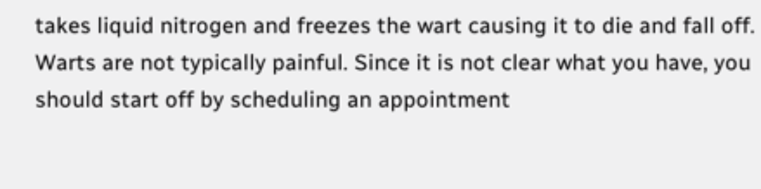takes liquid nitrogen and freezes the wart causing it to die and fall off. Warts are not typically painful. Since it is not clear what you have, you should start off by scheduling an appointment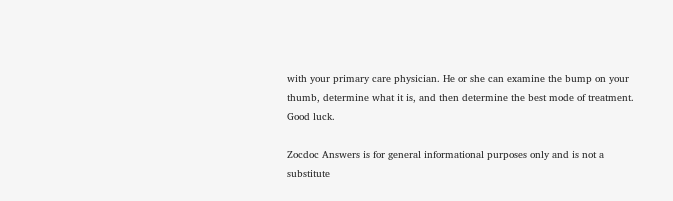with your primary care physician. He or she can examine the bump on your thumb, determine what it is, and then determine the best mode of treatment. Good luck.

Zocdoc Answers is for general informational purposes only and is not a substitute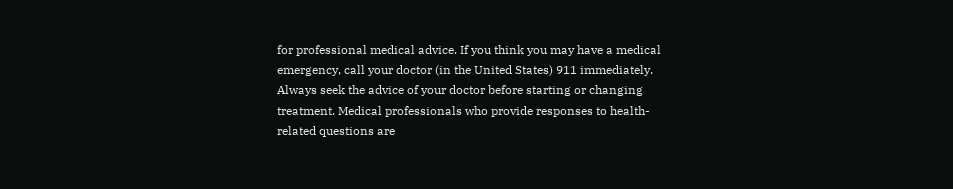for professional medical advice. If you think you may have a medical emergency, call your doctor (in the United States) 911 immediately. Always seek the advice of your doctor before starting or changing treatment. Medical professionals who provide responses to health-related questions are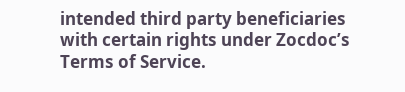intended third party beneficiaries with certain rights under Zocdoc’s Terms of Service.